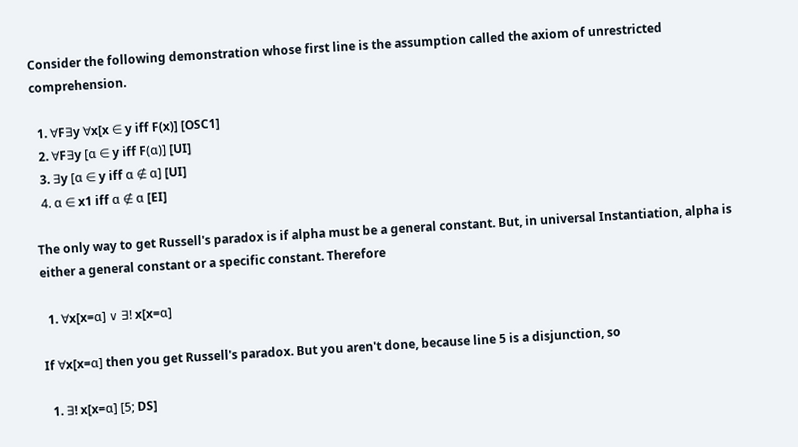Consider the following demonstration whose first line is the assumption called the axiom of unrestricted comprehension.

  1. ∀F∃y ∀x[x ∈ y iff F(x)] [OSC1]
  2. ∀F∃y [α ∈ y iff F(α)] [UI]
  3. ∃y [α ∈ y iff α ∉ α] [UI]
  4. α ∈ x1 iff α ∉ α [EI]

The only way to get Russell's paradox is if alpha must be a general constant. But, in universal Instantiation, alpha is either a general constant or a specific constant. Therefore

  1. ∀x[x=α] ∨ ∃! x[x=α]

If ∀x[x=α] then you get Russell's paradox. But you aren't done, because line 5 is a disjunction, so

  1. ∃! x[x=α] [5; DS]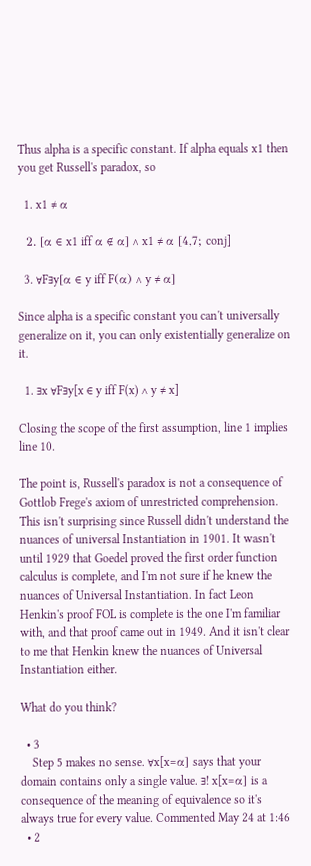Thus alpha is a specific constant. If alpha equals x1 then you get Russell's paradox, so

  1. x1 ≠ α

  2. [α ∈ x1 iff α ∉ α] ∧ x1 ≠ α [4,7; conj]

  3. ∀F∃y[α ∈ y iff F(α) ∧ y ≠ α]

Since alpha is a specific constant you can't universally generalize on it, you can only existentially generalize on it.

  1. ∃x ∀F∃y[x ∈ y iff F(x) ∧ y ≠ x]

Closing the scope of the first assumption, line 1 implies line 10.

The point is, Russell's paradox is not a consequence of Gottlob Frege's axiom of unrestricted comprehension. This isn't surprising since Russell didn't understand the nuances of universal Instantiation in 1901. It wasn't until 1929 that Goedel proved the first order function calculus is complete, and I'm not sure if he knew the nuances of Universal Instantiation. In fact Leon Henkin's proof FOL is complete is the one I'm familiar with, and that proof came out in 1949. And it isn't clear to me that Henkin knew the nuances of Universal Instantiation either.

What do you think?

  • 3
    Step 5 makes no sense. ∀x[x=α] says that your domain contains only a single value. ∃! x[x=α] is a consequence of the meaning of equivalence so it's always true for every value. Commented May 24 at 1:46
  • 2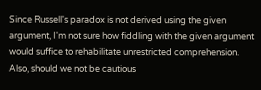Since Russell's paradox is not derived using the given argument, I'm not sure how fiddling with the given argument would suffice to rehabilitate unrestricted comprehension. Also, should we not be cautious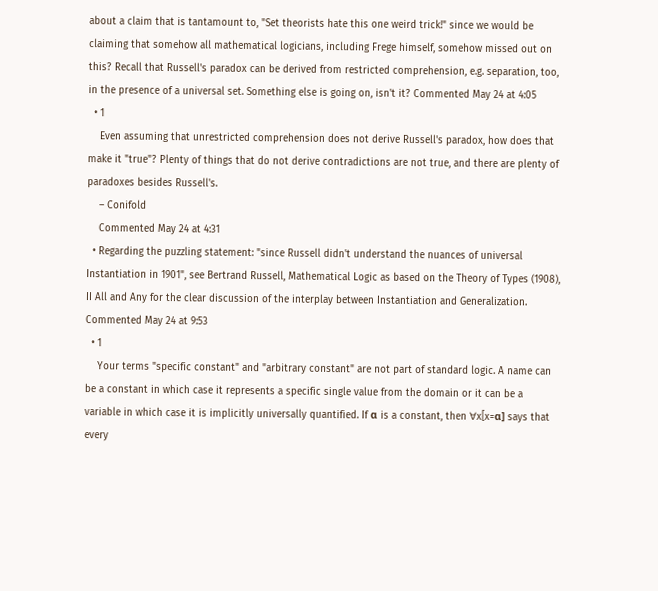about a claim that is tantamount to, "Set theorists hate this one weird trick!" since we would be claiming that somehow all mathematical logicians, including Frege himself, somehow missed out on this? Recall that Russell's paradox can be derived from restricted comprehension, e.g. separation, too, in the presence of a universal set. Something else is going on, isn't it? Commented May 24 at 4:05
  • 1
    Even assuming that unrestricted comprehension does not derive Russell's paradox, how does that make it "true"? Plenty of things that do not derive contradictions are not true, and there are plenty of paradoxes besides Russell's.
    – Conifold
    Commented May 24 at 4:31
  • Regarding the puzzling statement: "since Russell didn't understand the nuances of universal Instantiation in 1901", see Bertrand Russell, Mathematical Logic as based on the Theory of Types (1908), II All and Any for the clear discussion of the interplay between Instantiation and Generalization. Commented May 24 at 9:53
  • 1
    Your terms "specific constant" and "arbitrary constant" are not part of standard logic. A name can be a constant in which case it represents a specific single value from the domain or it can be a variable in which case it is implicitly universally quantified. If α is a constant, then ∀x[x=α] says that every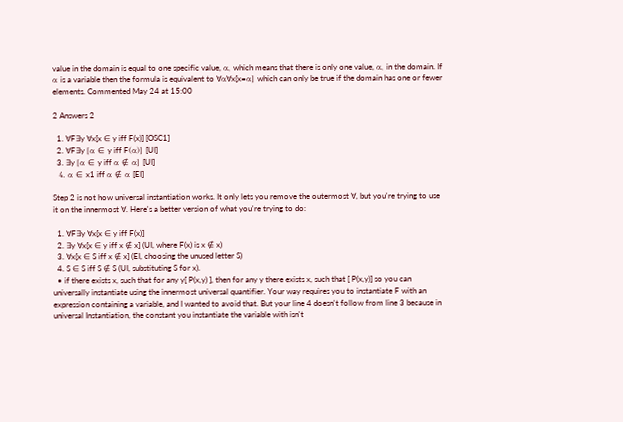value in the domain is equal to one specific value, α, which means that there is only one value, α, in the domain. If α is a variable then the formula is equivalent to ∀α∀x[x=α] which can only be true if the domain has one or fewer elements. Commented May 24 at 15:00

2 Answers 2

  1. ∀F∃y ∀x[x ∈ y iff F(x)] [OSC1]
  2. ∀F∃y [α ∈ y iff F(α)] [UI]
  3. ∃y [α ∈ y iff α ∉ α] [UI]
  4. α ∈ x1 iff α ∉ α [EI]

Step 2 is not how universal instantiation works. It only lets you remove the outermost ∀, but you're trying to use it on the innermost ∀. Here's a better version of what you're trying to do:

  1. ∀F∃y ∀x[x ∈ y iff F(x)]
  2. ∃y ∀x[x ∈ y iff x ∉ x] (UI, where F(x) is x ∉ x)
  3. ∀x[x ∈ S iff x ∉ x] (EI, choosing the unused letter S)
  4. S ∈ S iff S ∉ S (UI, substituting S for x).
  • if there exists x, such that for any y[ P(x,y) ], then for any y there exists x, such that [ P(x,y)] so you can universally instantiate using the innermost universal quantifier. Your way requires you to instantiate F with an expression containing a variable, and I wanted to avoid that. But your line 4 doesn't follow from line 3 because in universal Instantiation, the constant you instantiate the variable with isn't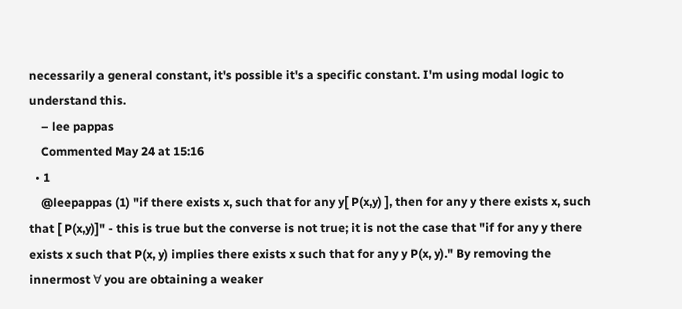necessarily a general constant, it's possible it's a specific constant. I'm using modal logic to understand this.
    – lee pappas
    Commented May 24 at 15:16
  • 1
    @leepappas (1) "if there exists x, such that for any y[ P(x,y) ], then for any y there exists x, such that [ P(x,y)]" - this is true but the converse is not true; it is not the case that "if for any y there exists x such that P(x, y) implies there exists x such that for any y P(x, y)." By removing the innermost ∀ you are obtaining a weaker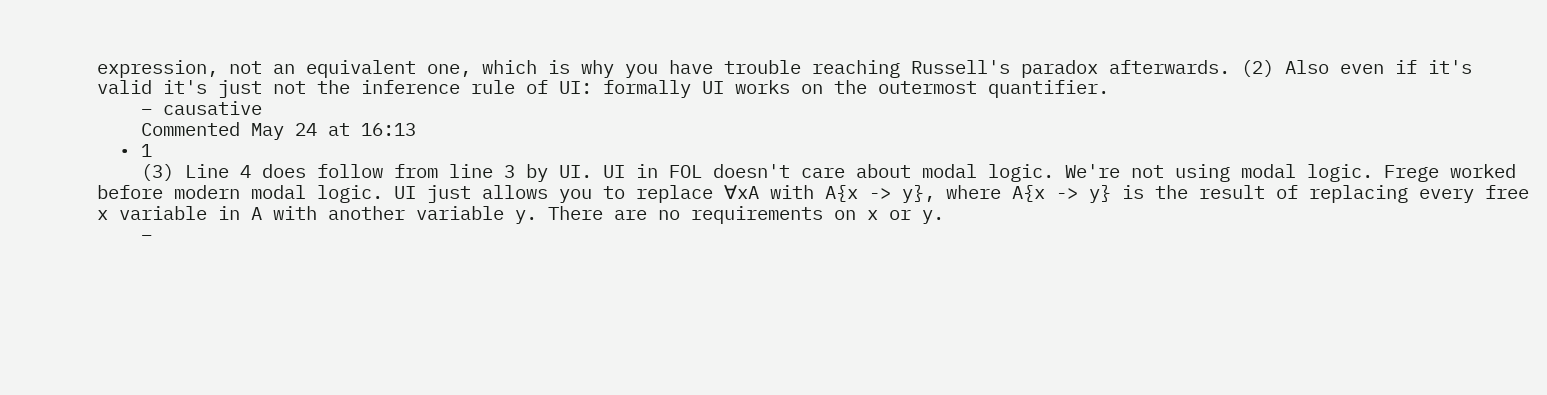expression, not an equivalent one, which is why you have trouble reaching Russell's paradox afterwards. (2) Also even if it's valid it's just not the inference rule of UI: formally UI works on the outermost quantifier.
    – causative
    Commented May 24 at 16:13
  • 1
    (3) Line 4 does follow from line 3 by UI. UI in FOL doesn't care about modal logic. We're not using modal logic. Frege worked before modern modal logic. UI just allows you to replace ∀xA with A{x -> y}, where A{x -> y} is the result of replacing every free x variable in A with another variable y. There are no requirements on x or y.
    –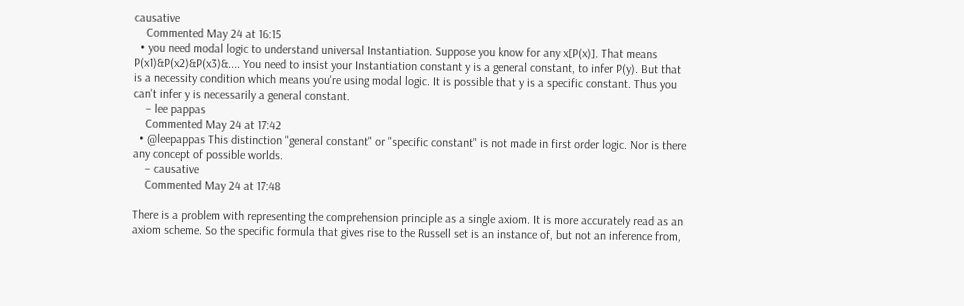causative
    Commented May 24 at 16:15
  • you need modal logic to understand universal Instantiation. Suppose you know for any x[P(x)]. That means P(x1)&P(x2)&P(x3)&.... You need to insist your Instantiation constant y is a general constant, to infer P(y). But that is a necessity condition which means you're using modal logic. It is possible that y is a specific constant. Thus you can't infer y is necessarily a general constant.
    – lee pappas
    Commented May 24 at 17:42
  • @leepappas This distinction "general constant" or "specific constant" is not made in first order logic. Nor is there any concept of possible worlds.
    – causative
    Commented May 24 at 17:48

There is a problem with representing the comprehension principle as a single axiom. It is more accurately read as an axiom scheme. So the specific formula that gives rise to the Russell set is an instance of, but not an inference from,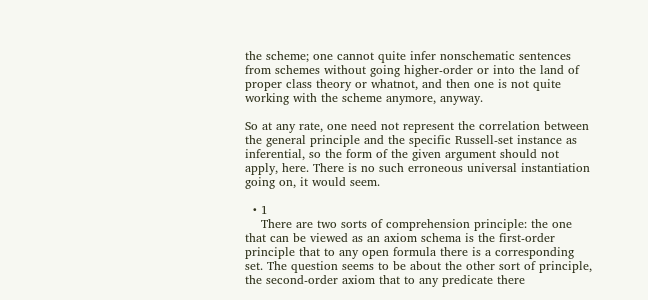the scheme; one cannot quite infer nonschematic sentences from schemes without going higher-order or into the land of proper class theory or whatnot, and then one is not quite working with the scheme anymore, anyway.

So at any rate, one need not represent the correlation between the general principle and the specific Russell-set instance as inferential, so the form of the given argument should not apply, here. There is no such erroneous universal instantiation going on, it would seem.

  • 1
    There are two sorts of comprehension principle: the one that can be viewed as an axiom schema is the first-order principle that to any open formula there is a corresponding set. The question seems to be about the other sort of principle, the second-order axiom that to any predicate there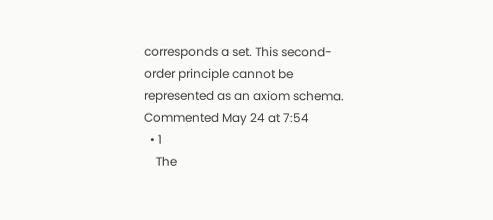corresponds a set. This second-order principle cannot be represented as an axiom schema. Commented May 24 at 7:54
  • 1
    The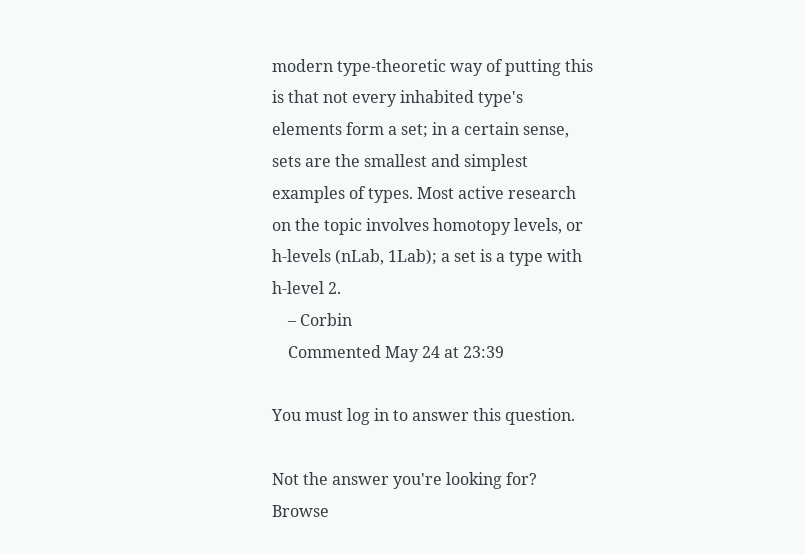modern type-theoretic way of putting this is that not every inhabited type's elements form a set; in a certain sense, sets are the smallest and simplest examples of types. Most active research on the topic involves homotopy levels, or h-levels (nLab, 1Lab); a set is a type with h-level 2.
    – Corbin
    Commented May 24 at 23:39

You must log in to answer this question.

Not the answer you're looking for? Browse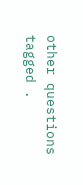other questions tagged .